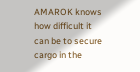AMAROK knows how difficult it can be to secure cargo in the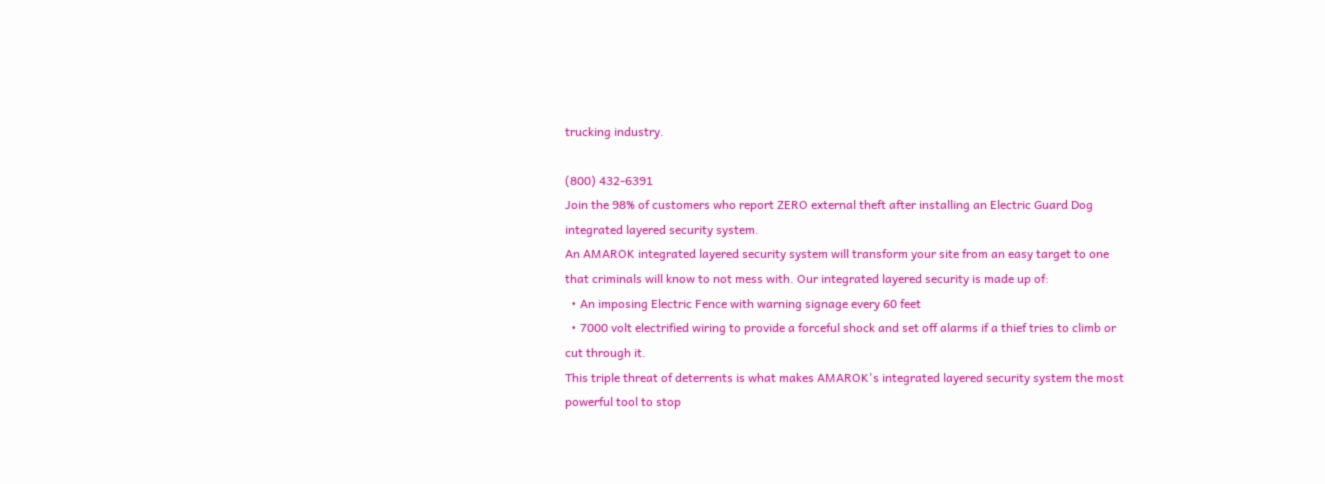trucking industry.

(800) 432-6391
Join the 98% of customers who report ZERO external theft after installing an Electric Guard Dog integrated layered security system.
An AMAROK integrated layered security system will transform your site from an easy target to one that criminals will know to not mess with. Our integrated layered security is made up of:
  • An imposing Electric Fence with warning signage every 60 feet
  • 7000 volt electrified wiring to provide a forceful shock and set off alarms if a thief tries to climb or cut through it.
This triple threat of deterrents is what makes AMAROK's integrated layered security system the most powerful tool to stop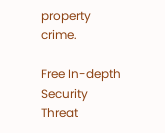property crime.

Free In-depth Security Threat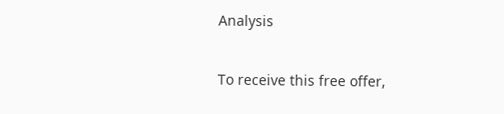Analysis

To receive this free offer,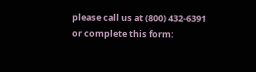please call us at (800) 432-6391 or complete this form: